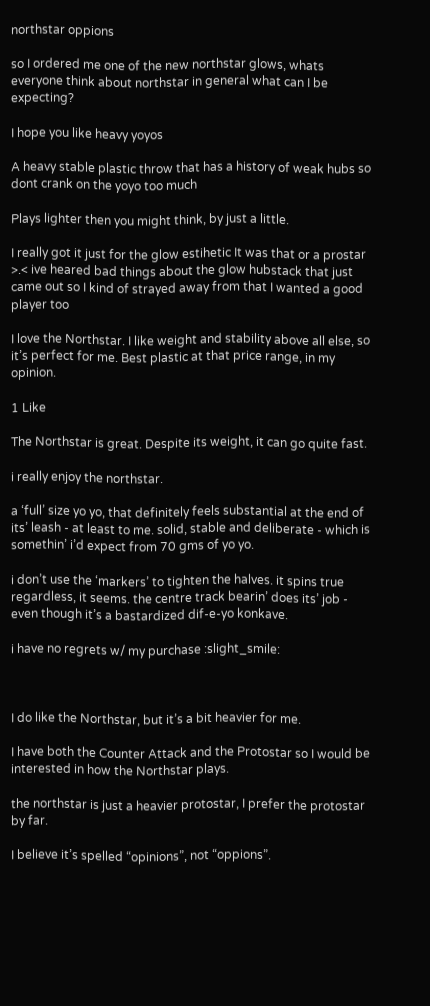northstar oppions

so I ordered me one of the new northstar glows, whats everyone think about northstar in general what can I be expecting?

I hope you like heavy yoyos

A heavy stable plastic throw that has a history of weak hubs so dont crank on the yoyo too much

Plays lighter then you might think, by just a little.

I really got it just for the glow estihetic It was that or a prostar >.< ive heared bad things about the glow hubstack that just came out so I kind of strayed away from that I wanted a good player too

I love the Northstar. I like weight and stability above all else, so it’s perfect for me. Best plastic at that price range, in my opinion.

1 Like

The Northstar is great. Despite its weight, it can go quite fast.

i really enjoy the northstar.

a ‘full’ size yo yo, that definitely feels substantial at the end of its’ leash - at least to me. solid, stable and deliberate - which is somethin’ i’d expect from 70 gms of yo yo.

i don’t use the ‘markers’ to tighten the halves. it spins true regardless, it seems. the centre track bearin’ does its’ job - even though it’s a bastardized dif-e-yo konkave.

i have no regrets w/ my purchase :slight_smile:



I do like the Northstar, but it’s a bit heavier for me.

I have both the Counter Attack and the Protostar so I would be interested in how the Northstar plays.

the northstar is just a heavier protostar, I prefer the protostar by far.

I believe it’s spelled “opinions”, not “oppions”.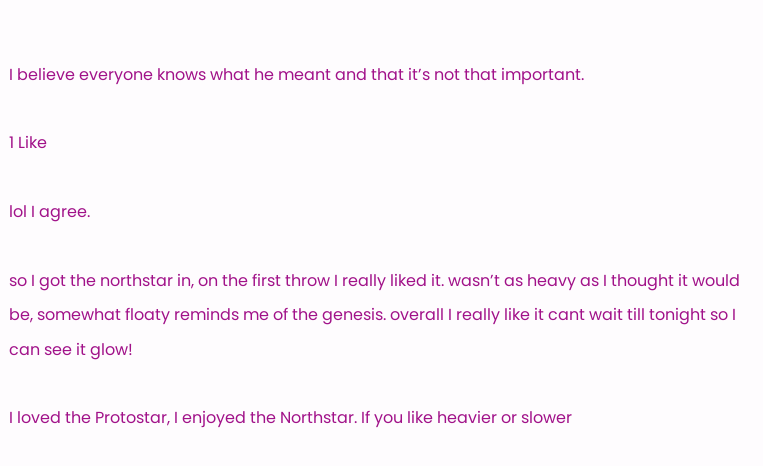I believe everyone knows what he meant and that it’s not that important.

1 Like

lol I agree.

so I got the northstar in, on the first throw I really liked it. wasn’t as heavy as I thought it would be, somewhat floaty reminds me of the genesis. overall I really like it cant wait till tonight so I can see it glow!

I loved the Protostar, I enjoyed the Northstar. If you like heavier or slower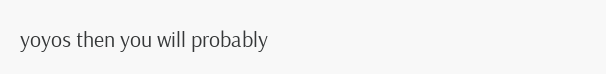yoyos then you will probably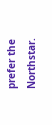prefer the Northstar.